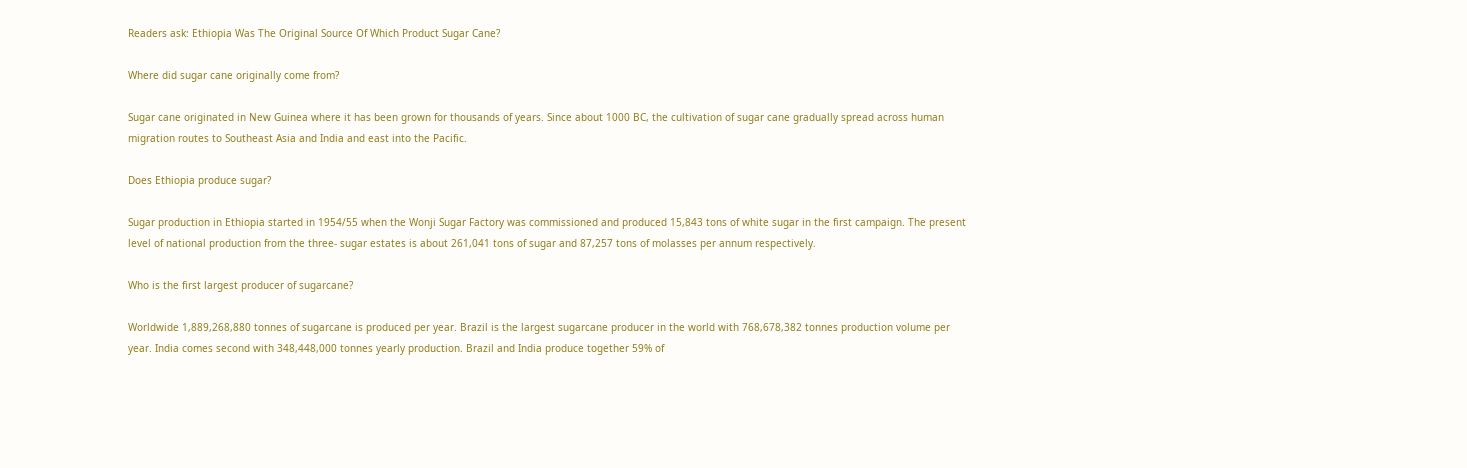Readers ask: Ethiopia Was The Original Source Of Which Product Sugar Cane?

Where did sugar cane originally come from?

Sugar cane originated in New Guinea where it has been grown for thousands of years. Since about 1000 BC, the cultivation of sugar cane gradually spread across human migration routes to Southeast Asia and India and east into the Pacific.

Does Ethiopia produce sugar?

Sugar production in Ethiopia started in 1954/55 when the Wonji Sugar Factory was commissioned and produced 15,843 tons of white sugar in the first campaign. The present level of national production from the three- sugar estates is about 261,041 tons of sugar and 87,257 tons of molasses per annum respectively.

Who is the first largest producer of sugarcane?

Worldwide 1,889,268,880 tonnes of sugarcane is produced per year. Brazil is the largest sugarcane producer in the world with 768,678,382 tonnes production volume per year. India comes second with 348,448,000 tonnes yearly production. Brazil and India produce together 59% of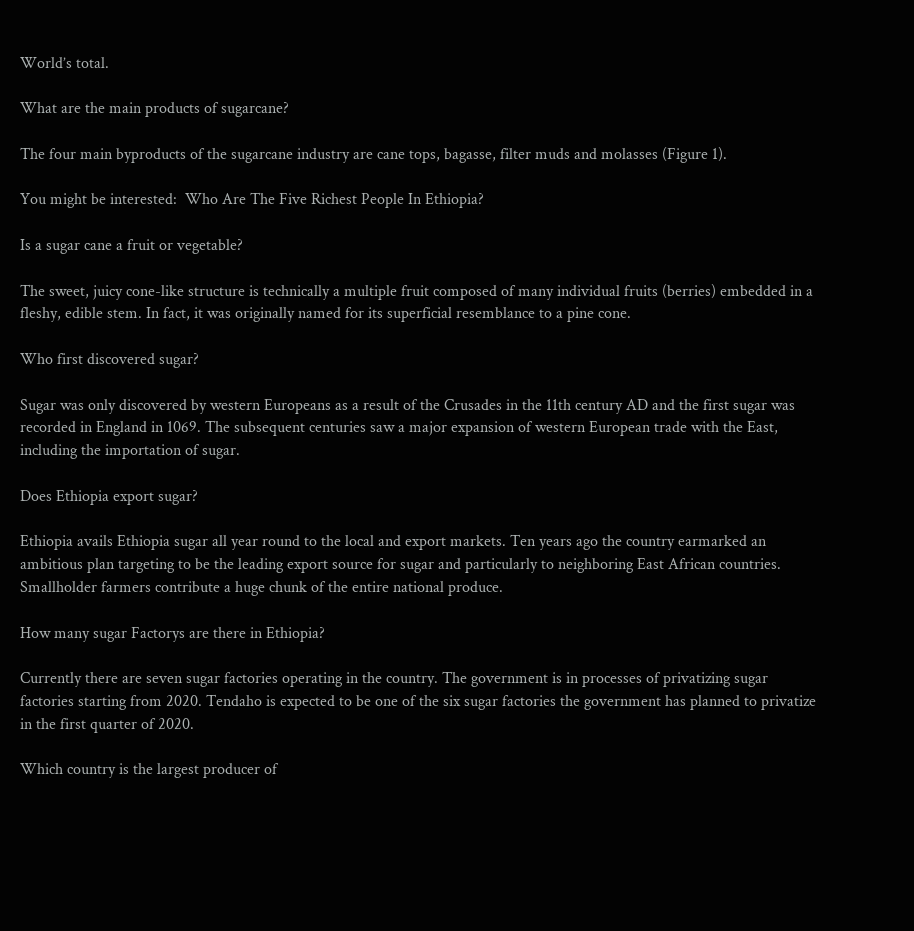World’s total.

What are the main products of sugarcane?

The four main byproducts of the sugarcane industry are cane tops, bagasse, filter muds and molasses (Figure 1).

You might be interested:  Who Are The Five Richest People In Ethiopia?

Is a sugar cane a fruit or vegetable?

The sweet, juicy cone-like structure is technically a multiple fruit composed of many individual fruits (berries) embedded in a fleshy, edible stem. In fact, it was originally named for its superficial resemblance to a pine cone.

Who first discovered sugar?

Sugar was only discovered by western Europeans as a result of the Crusades in the 11th century AD and the first sugar was recorded in England in 1069. The subsequent centuries saw a major expansion of western European trade with the East, including the importation of sugar.

Does Ethiopia export sugar?

Ethiopia avails Ethiopia sugar all year round to the local and export markets. Ten years ago the country earmarked an ambitious plan targeting to be the leading export source for sugar and particularly to neighboring East African countries. Smallholder farmers contribute a huge chunk of the entire national produce.

How many sugar Factorys are there in Ethiopia?

Currently there are seven sugar factories operating in the country. The government is in processes of privatizing sugar factories starting from 2020. Tendaho is expected to be one of the six sugar factories the government has planned to privatize in the first quarter of 2020.

Which country is the largest producer of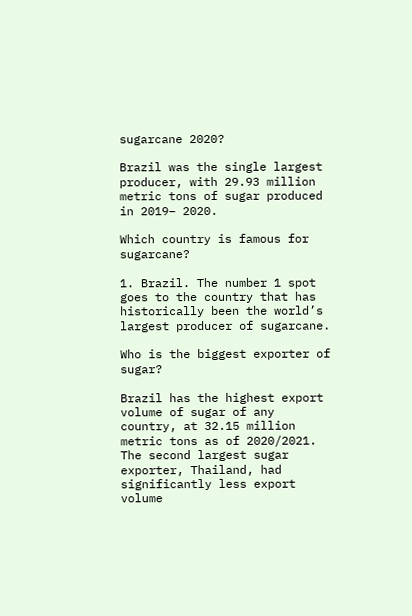sugarcane 2020?

Brazil was the single largest producer, with 29.93 million metric tons of sugar produced in 2019– 2020.

Which country is famous for sugarcane?

1. Brazil. The number 1 spot goes to the country that has historically been the world’s largest producer of sugarcane.

Who is the biggest exporter of sugar?

Brazil has the highest export volume of sugar of any country, at 32.15 million metric tons as of 2020/2021. The second largest sugar exporter, Thailand, had significantly less export volume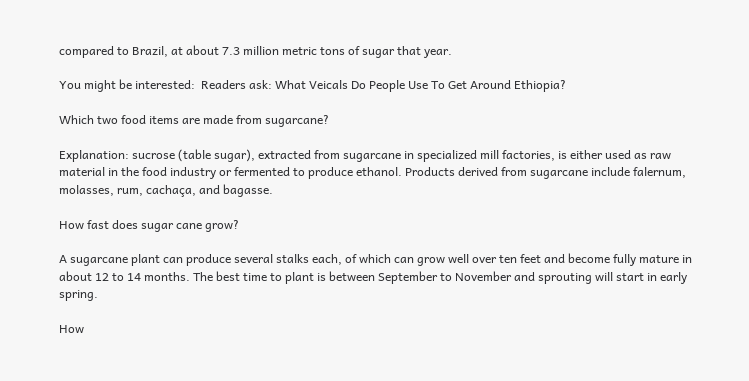compared to Brazil, at about 7.3 million metric tons of sugar that year.

You might be interested:  Readers ask: What Veicals Do People Use To Get Around Ethiopia?

Which two food items are made from sugarcane?

Explanation: sucrose (table sugar), extracted from sugarcane in specialized mill factories, is either used as raw material in the food industry or fermented to produce ethanol. Products derived from sugarcane include falernum, molasses, rum, cachaça, and bagasse.

How fast does sugar cane grow?

A sugarcane plant can produce several stalks each, of which can grow well over ten feet and become fully mature in about 12 to 14 months. The best time to plant is between September to November and sprouting will start in early spring.

How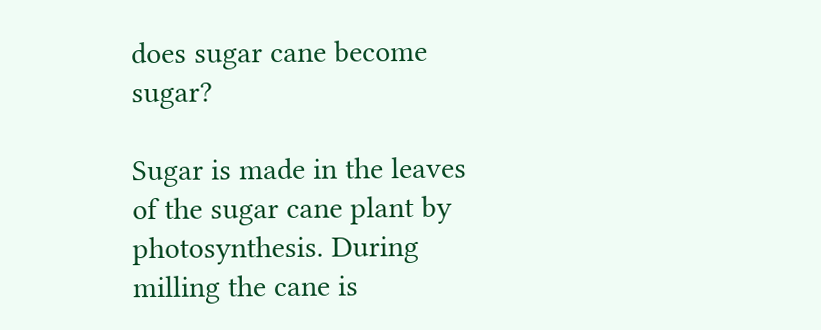does sugar cane become sugar?

Sugar is made in the leaves of the sugar cane plant by photosynthesis. During milling the cane is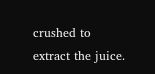crushed to extract the juice.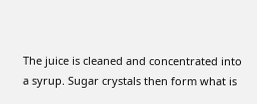The juice is cleaned and concentrated into a syrup. Sugar crystals then form what is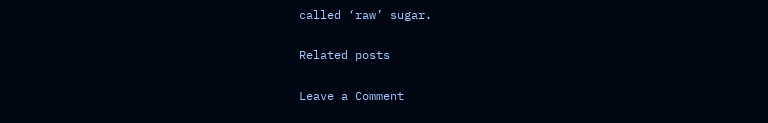called ‘raw’ sugar.

Related posts

Leave a Comment